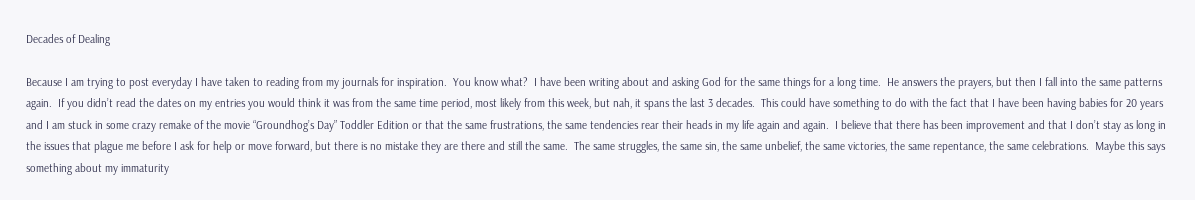Decades of Dealing

Because I am trying to post everyday I have taken to reading from my journals for inspiration.  You know what?  I have been writing about and asking God for the same things for a long time.  He answers the prayers, but then I fall into the same patterns again.  If you didn’t read the dates on my entries you would think it was from the same time period, most likely from this week, but nah, it spans the last 3 decades.  This could have something to do with the fact that I have been having babies for 20 years and I am stuck in some crazy remake of the movie “Groundhog’s Day” Toddler Edition or that the same frustrations, the same tendencies rear their heads in my life again and again.  I believe that there has been improvement and that I don’t stay as long in the issues that plague me before I ask for help or move forward, but there is no mistake they are there and still the same.  The same struggles, the same sin, the same unbelief, the same victories, the same repentance, the same celebrations.  Maybe this says something about my immaturity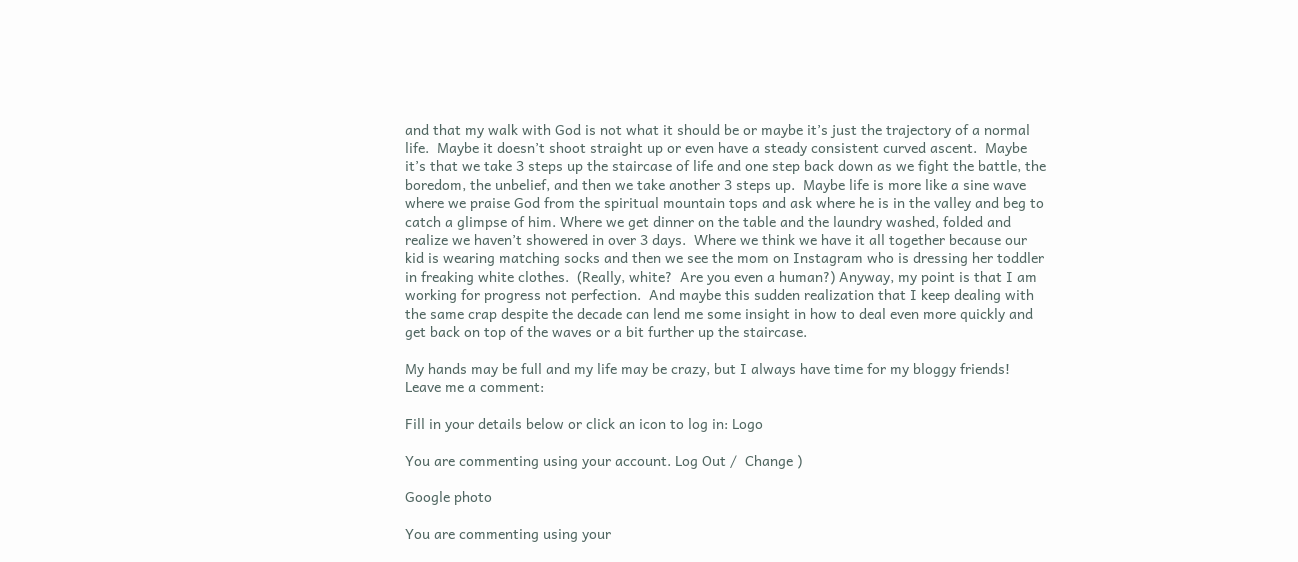and that my walk with God is not what it should be or maybe it’s just the trajectory of a normal life.  Maybe it doesn’t shoot straight up or even have a steady consistent curved ascent.  Maybe it’s that we take 3 steps up the staircase of life and one step back down as we fight the battle, the boredom, the unbelief, and then we take another 3 steps up.  Maybe life is more like a sine wave where we praise God from the spiritual mountain tops and ask where he is in the valley and beg to catch a glimpse of him. Where we get dinner on the table and the laundry washed, folded and realize we haven’t showered in over 3 days.  Where we think we have it all together because our kid is wearing matching socks and then we see the mom on Instagram who is dressing her toddler in freaking white clothes.  (Really, white?  Are you even a human?) Anyway, my point is that I am working for progress not perfection.  And maybe this sudden realization that I keep dealing with the same crap despite the decade can lend me some insight in how to deal even more quickly and get back on top of the waves or a bit further up the staircase.

My hands may be full and my life may be crazy, but I always have time for my bloggy friends! Leave me a comment:

Fill in your details below or click an icon to log in: Logo

You are commenting using your account. Log Out /  Change )

Google photo

You are commenting using your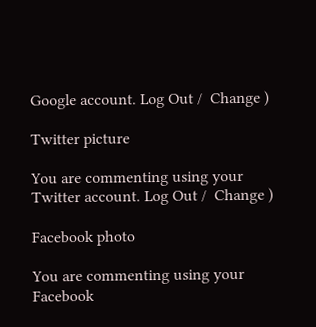Google account. Log Out /  Change )

Twitter picture

You are commenting using your Twitter account. Log Out /  Change )

Facebook photo

You are commenting using your Facebook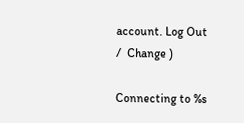account. Log Out /  Change )

Connecting to %s